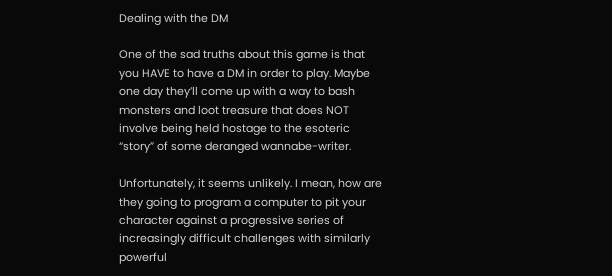Dealing with the DM

One of the sad truths about this game is that you HAVE to have a DM in order to play. Maybe one day they’ll come up with a way to bash monsters and loot treasure that does NOT involve being held hostage to the esoteric “story” of some deranged wannabe-writer.

Unfortunately, it seems unlikely. I mean, how are they going to program a computer to pit your character against a progressive series of increasingly difficult challenges with similarly powerful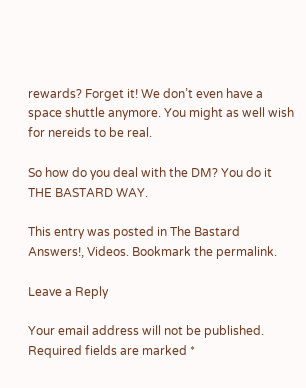rewards? Forget it! We don’t even have a space shuttle anymore. You might as well wish for nereids to be real.

So how do you deal with the DM? You do it THE BASTARD WAY.

This entry was posted in The Bastard Answers!, Videos. Bookmark the permalink.

Leave a Reply

Your email address will not be published. Required fields are marked *